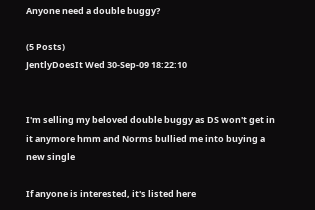Anyone need a double buggy?

(5 Posts)
JentlyDoesIt Wed 30-Sep-09 18:22:10


I'm selling my beloved double buggy as DS won't get in it anymore hmm and Norms bullied me into buying a new single

If anyone is interested, it's listed here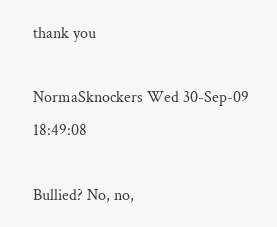thank you

NormaSknockers Wed 30-Sep-09 18:49:08

Bullied? No, no,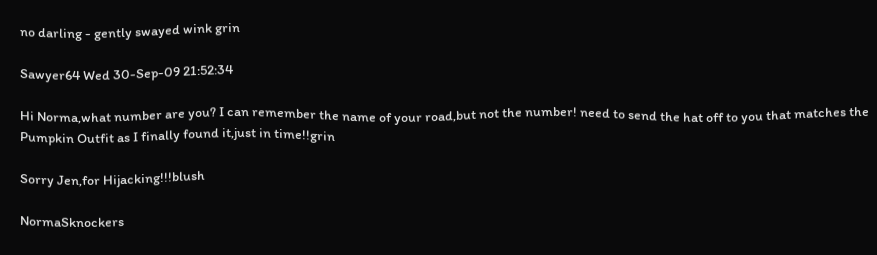no darling - gently swayed wink grin

Sawyer64 Wed 30-Sep-09 21:52:34

Hi Norma,what number are you? I can remember the name of your road,but not the number! need to send the hat off to you that matches the Pumpkin Outfit as I finally found it,just in time!!grin

Sorry Jen,for Hijacking!!!blush

NormaSknockers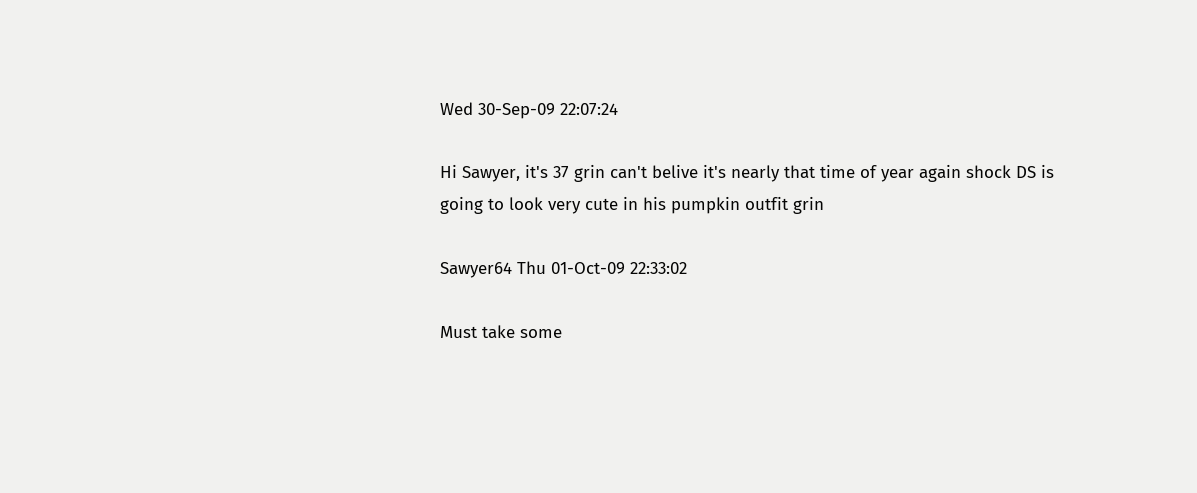Wed 30-Sep-09 22:07:24

Hi Sawyer, it's 37 grin can't belive it's nearly that time of year again shock DS is going to look very cute in his pumpkin outfit grin

Sawyer64 Thu 01-Oct-09 22:33:02

Must take some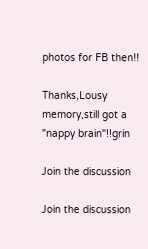photos for FB then!!

Thanks,Lousy memory,still got a "nappy brain"!!grin

Join the discussion

Join the discussion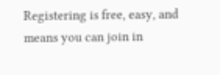Registering is free, easy, and means you can join in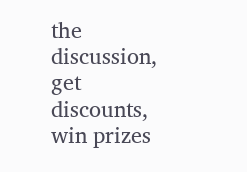the discussion, get discounts, win prizes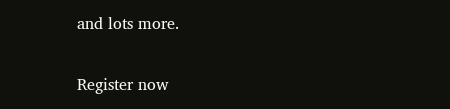and lots more.

Register now